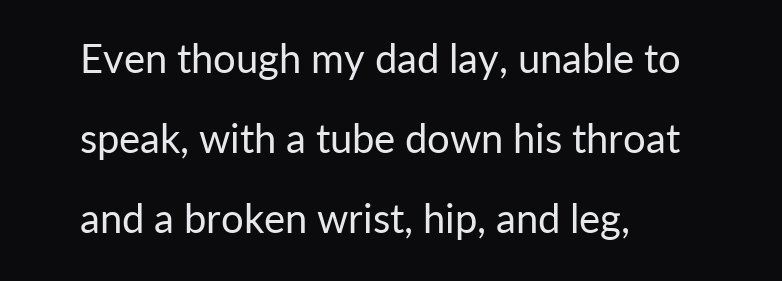Even though my dad lay, unable to speak, with a tube down his throat and a broken wrist, hip, and leg,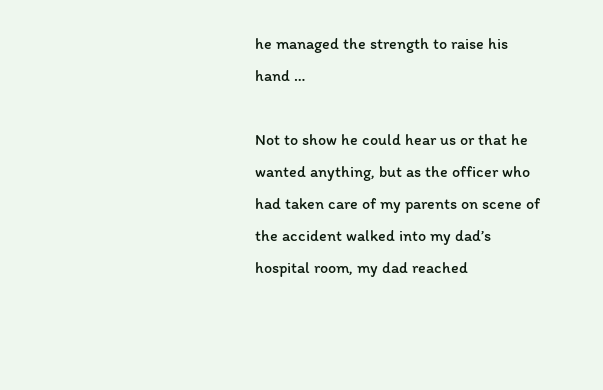he managed the strength to raise his hand …

Not to show he could hear us or that he wanted anything, but as the officer who had taken care of my parents on scene of the accident walked into my dad’s hospital room, my dad reached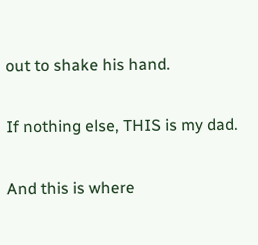out to shake his hand.

If nothing else, THIS is my dad.

And this is where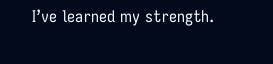I’ve learned my strength.